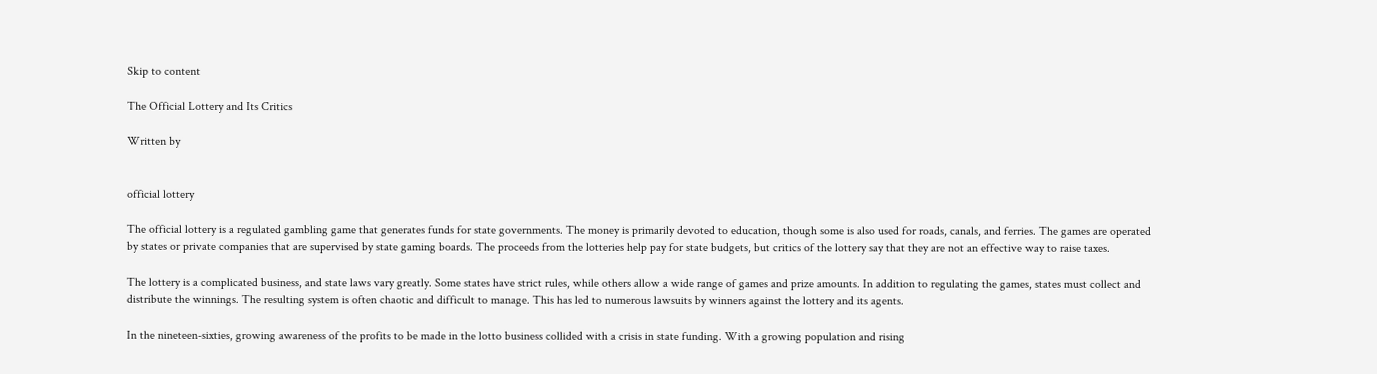Skip to content

The Official Lottery and Its Critics

Written by


official lottery

The official lottery is a regulated gambling game that generates funds for state governments. The money is primarily devoted to education, though some is also used for roads, canals, and ferries. The games are operated by states or private companies that are supervised by state gaming boards. The proceeds from the lotteries help pay for state budgets, but critics of the lottery say that they are not an effective way to raise taxes.

The lottery is a complicated business, and state laws vary greatly. Some states have strict rules, while others allow a wide range of games and prize amounts. In addition to regulating the games, states must collect and distribute the winnings. The resulting system is often chaotic and difficult to manage. This has led to numerous lawsuits by winners against the lottery and its agents.

In the nineteen-sixties, growing awareness of the profits to be made in the lotto business collided with a crisis in state funding. With a growing population and rising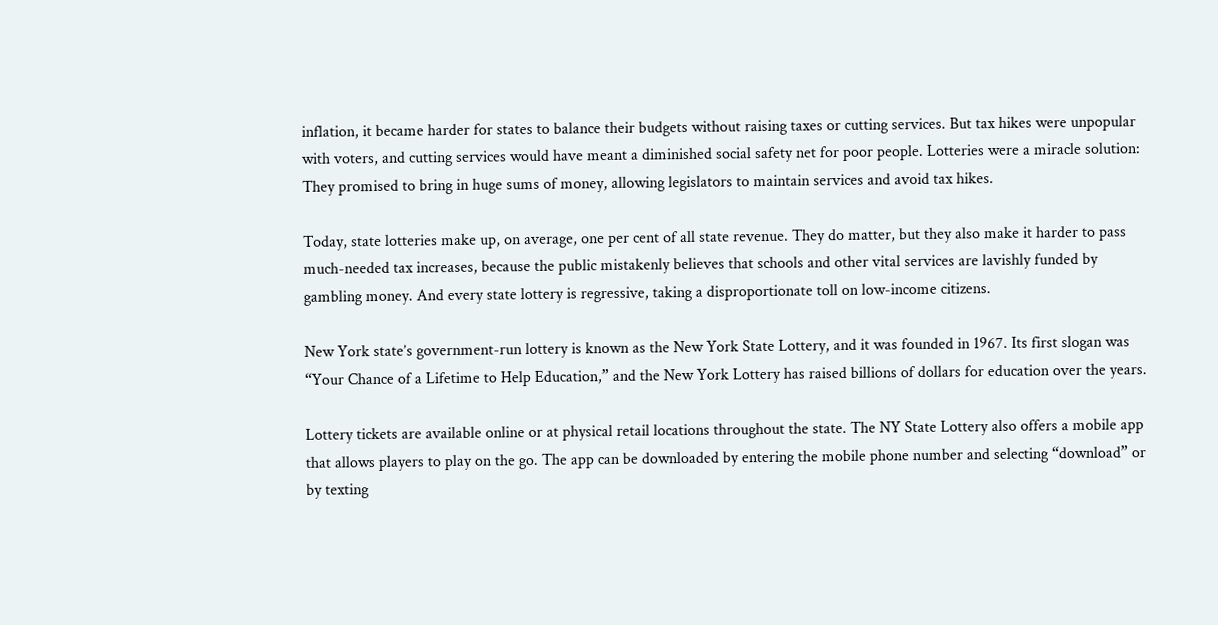inflation, it became harder for states to balance their budgets without raising taxes or cutting services. But tax hikes were unpopular with voters, and cutting services would have meant a diminished social safety net for poor people. Lotteries were a miracle solution: They promised to bring in huge sums of money, allowing legislators to maintain services and avoid tax hikes.

Today, state lotteries make up, on average, one per cent of all state revenue. They do matter, but they also make it harder to pass much-needed tax increases, because the public mistakenly believes that schools and other vital services are lavishly funded by gambling money. And every state lottery is regressive, taking a disproportionate toll on low-income citizens.

New York state’s government-run lottery is known as the New York State Lottery, and it was founded in 1967. Its first slogan was “Your Chance of a Lifetime to Help Education,” and the New York Lottery has raised billions of dollars for education over the years.

Lottery tickets are available online or at physical retail locations throughout the state. The NY State Lottery also offers a mobile app that allows players to play on the go. The app can be downloaded by entering the mobile phone number and selecting “download” or by texting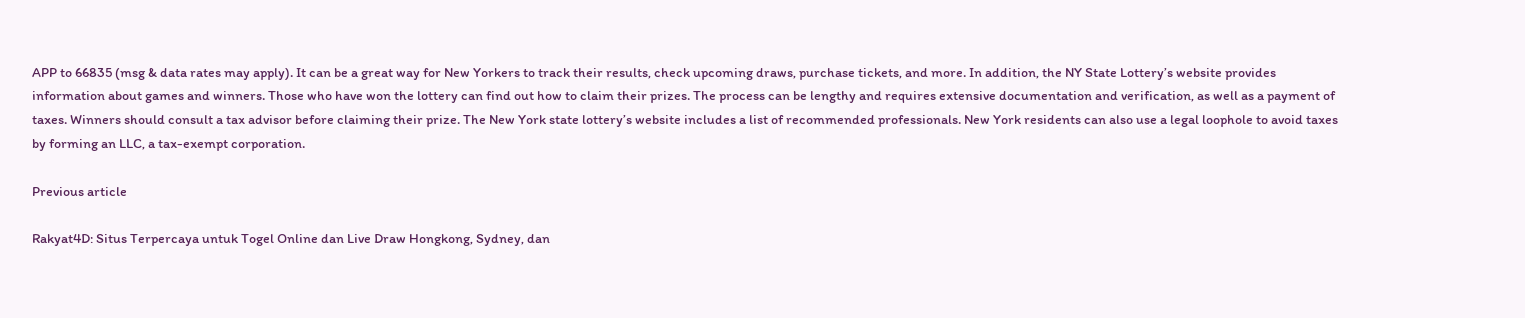APP to 66835 (msg & data rates may apply). It can be a great way for New Yorkers to track their results, check upcoming draws, purchase tickets, and more. In addition, the NY State Lottery’s website provides information about games and winners. Those who have won the lottery can find out how to claim their prizes. The process can be lengthy and requires extensive documentation and verification, as well as a payment of taxes. Winners should consult a tax advisor before claiming their prize. The New York state lottery’s website includes a list of recommended professionals. New York residents can also use a legal loophole to avoid taxes by forming an LLC, a tax-exempt corporation.

Previous article

Rakyat4D: Situs Terpercaya untuk Togel Online dan Live Draw Hongkong, Sydney, dan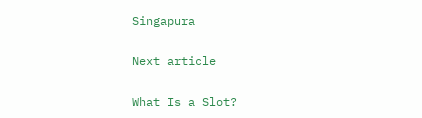Singapura

Next article

What Is a Slot?